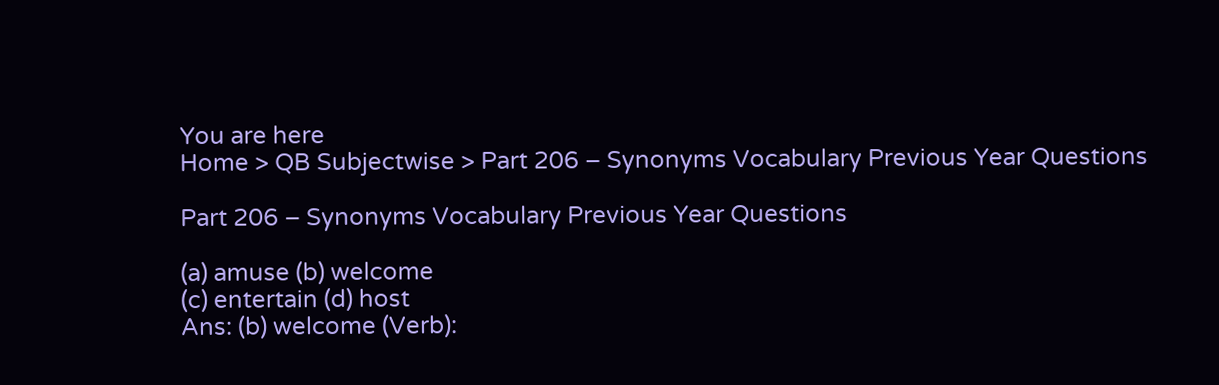You are here
Home > QB Subjectwise > Part 206 – Synonyms Vocabulary Previous Year Questions

Part 206 – Synonyms Vocabulary Previous Year Questions

(a) amuse (b) welcome
(c) entertain (d) host
Ans: (b) welcome (Verb):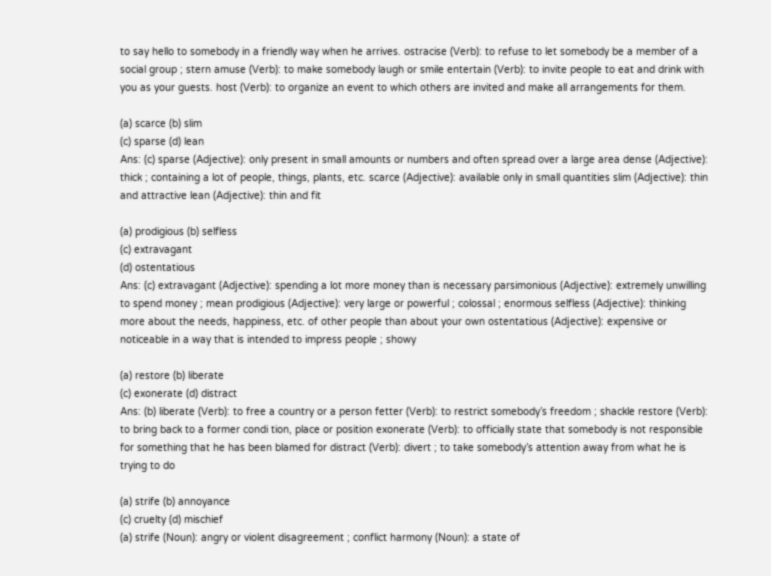to say hello to somebody in a friendly way when he arrives. ostracise (Verb): to refuse to let somebody be a member of a social group ; stern amuse (Verb): to make somebody laugh or smile entertain (Verb): to invite people to eat and drink with you as your guests. host (Verb): to organize an event to which others are invited and make all arrangements for them.

(a) scarce (b) slim
(c) sparse (d) lean
Ans: (c) sparse (Adjective): only present in small amounts or numbers and often spread over a large area dense (Adjective): thick ; containing a lot of people, things, plants, etc. scarce (Adjective): available only in small quantities slim (Adjective): thin and attractive lean (Adjective): thin and fit

(a) prodigious (b) selfless
(c) extravagant
(d) ostentatious
Ans: (c) extravagant (Adjective): spending a lot more money than is necessary parsimonious (Adjective): extremely unwilling to spend money ; mean prodigious (Adjective): very large or powerful ; colossal ; enormous selfless (Adjective): thinking more about the needs, happiness, etc. of other people than about your own ostentatious (Adjective): expensive or noticeable in a way that is intended to impress people ; showy

(a) restore (b) liberate
(c) exonerate (d) distract
Ans: (b) liberate (Verb): to free a country or a person fetter (Verb): to restrict somebody’s freedom ; shackle restore (Verb): to bring back to a former condi tion, place or position exonerate (Verb): to officially state that somebody is not responsible for something that he has been blamed for distract (Verb): divert ; to take somebody’s attention away from what he is trying to do

(a) strife (b) annoyance
(c) cruelty (d) mischief
(a) strife (Noun): angry or violent disagreement ; conflict harmony (Noun): a state of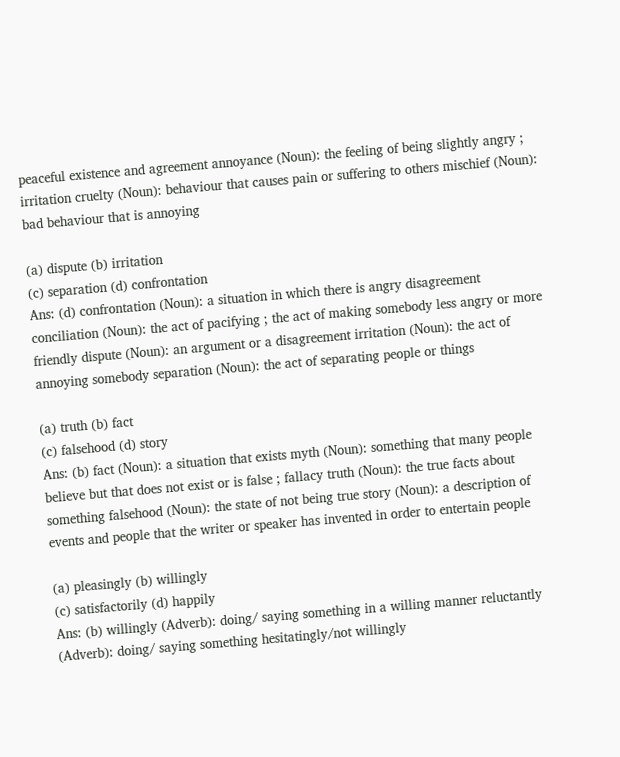peaceful existence and agreement annoyance (Noun): the feeling of being slightly angry ; irritation cruelty (Noun): behaviour that causes pain or suffering to others mischief (Noun): bad behaviour that is annoying

(a) dispute (b) irritation
(c) separation (d) confrontation
Ans: (d) confrontation (Noun): a situation in which there is angry disagreement conciliation (Noun): the act of pacifying ; the act of making somebody less angry or more friendly dispute (Noun): an argument or a disagreement irritation (Noun): the act of annoying somebody separation (Noun): the act of separating people or things

(a) truth (b) fact
(c) falsehood (d) story
Ans: (b) fact (Noun): a situation that exists myth (Noun): something that many people believe but that does not exist or is false ; fallacy truth (Noun): the true facts about something falsehood (Noun): the state of not being true story (Noun): a description of events and people that the writer or speaker has invented in order to entertain people

(a) pleasingly (b) willingly
(c) satisfactorily (d) happily
Ans: (b) willingly (Adverb): doing/ saying something in a willing manner reluctantly (Adverb): doing/ saying something hesitatingly/not willingly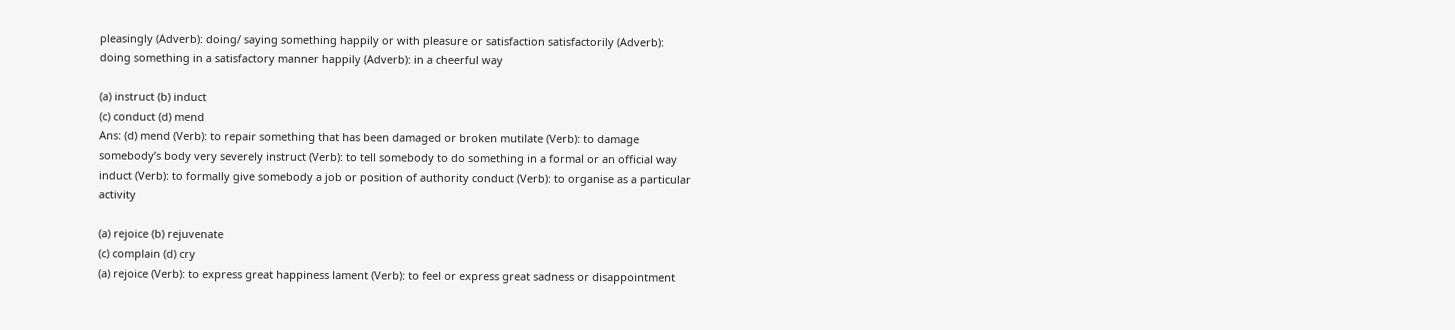pleasingly (Adverb): doing/ saying something happily or with pleasure or satisfaction satisfactorily (Adverb): doing something in a satisfactory manner happily (Adverb): in a cheerful way

(a) instruct (b) induct
(c) conduct (d) mend
Ans: (d) mend (Verb): to repair something that has been damaged or broken mutilate (Verb): to damage somebody’s body very severely instruct (Verb): to tell somebody to do something in a formal or an official way induct (Verb): to formally give somebody a job or position of authority conduct (Verb): to organise as a particular activity

(a) rejoice (b) rejuvenate
(c) complain (d) cry
(a) rejoice (Verb): to express great happiness lament (Verb): to feel or express great sadness or disappointment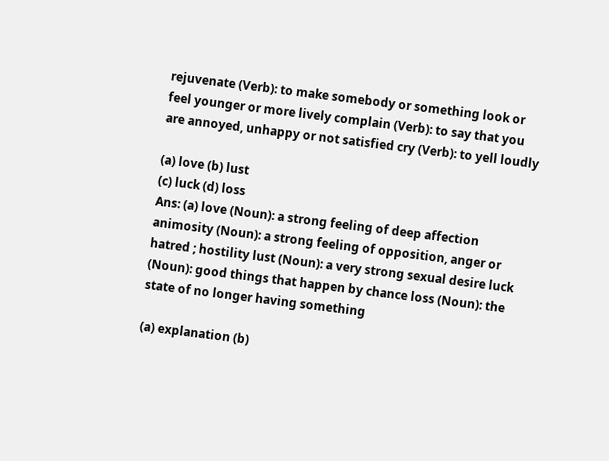rejuvenate (Verb): to make somebody or something look or feel younger or more lively complain (Verb): to say that you are annoyed, unhappy or not satisfied cry (Verb): to yell loudly

(a) love (b) lust
(c) luck (d) loss
Ans: (a) love (Noun): a strong feeling of deep affection animosity (Noun): a strong feeling of opposition, anger or hatred ; hostility lust (Noun): a very strong sexual desire luck (Noun): good things that happen by chance loss (Noun): the state of no longer having something

(a) explanation (b)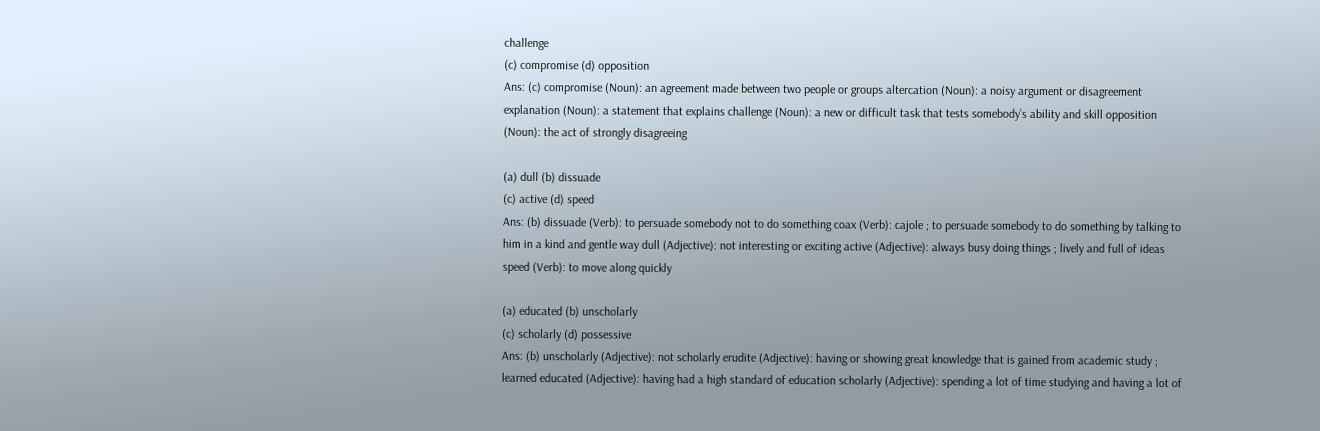challenge
(c) compromise (d) opposition
Ans: (c) compromise (Noun): an agreement made between two people or groups altercation (Noun): a noisy argument or disagreement explanation (Noun): a statement that explains challenge (Noun): a new or difficult task that tests somebody’s ability and skill opposition (Noun): the act of strongly disagreeing

(a) dull (b) dissuade
(c) active (d) speed
Ans: (b) dissuade (Verb): to persuade somebody not to do something coax (Verb): cajole ; to persuade somebody to do something by talking to him in a kind and gentle way dull (Adjective): not interesting or exciting active (Adjective): always busy doing things ; lively and full of ideas speed (Verb): to move along quickly

(a) educated (b) unscholarly
(c) scholarly (d) possessive
Ans: (b) unscholarly (Adjective): not scholarly erudite (Adjective): having or showing great knowledge that is gained from academic study ; learned educated (Adjective): having had a high standard of education scholarly (Adjective): spending a lot of time studying and having a lot of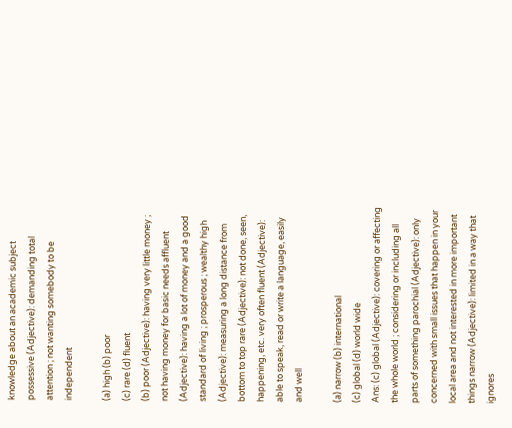knowledge about an academic subject possessive (Adjective): demanding total attention ; not wanting somebody to be independent

(a) high (b) poor
(c) rare (d) fluent
(b) poor (Adjective): having very little money ; not having money for basic needs affluent (Adjective): having a lot of money and a good standard of living ; prosperous ; wealthy high (Adjective): measuring a long distance from bottom to top rare (Adjective): not done, seen, happening, etc. very often fluent (Adjective): able to speak, read or write a language, easily and well

(a) narrow (b) international
(c) global (d) world wide
Ans: (c) global (Adjective): covering or affecting the whole world ; considering or including all parts of something parochial (Adjective): only concerned with small issues that happen in your local area and not interested in more important things narrow (Adjective): limited in a way that ignores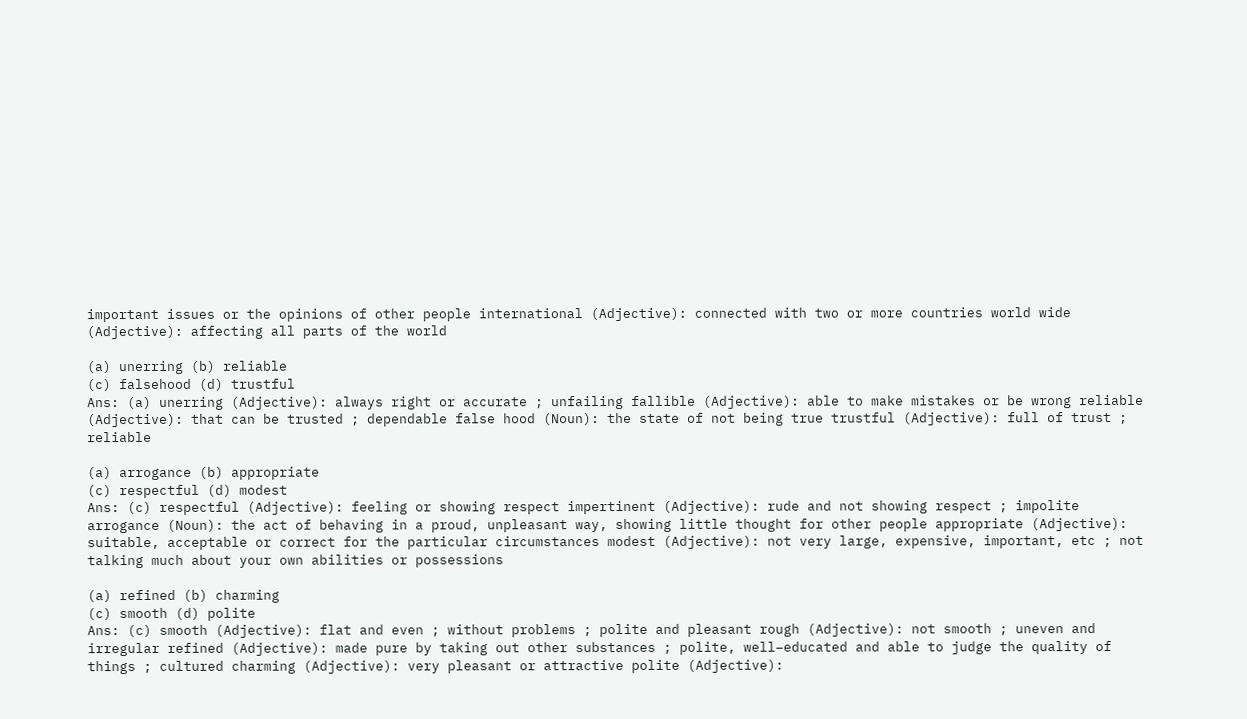important issues or the opinions of other people international (Adjective): connected with two or more countries world wide (Adjective): affecting all parts of the world

(a) unerring (b) reliable
(c) falsehood (d) trustful
Ans: (a) unerring (Adjective): always right or accurate ; unfailing fallible (Adjective): able to make mistakes or be wrong reliable (Adjective): that can be trusted ; dependable false hood (Noun): the state of not being true trustful (Adjective): full of trust ; reliable

(a) arrogance (b) appropriate
(c) respectful (d) modest
Ans: (c) respectful (Adjective): feeling or showing respect impertinent (Adjective): rude and not showing respect ; impolite arrogance (Noun): the act of behaving in a proud, unpleasant way, showing little thought for other people appropriate (Adjective): suitable, acceptable or correct for the particular circumstances modest (Adjective): not very large, expensive, important, etc ; not talking much about your own abilities or possessions

(a) refined (b) charming
(c) smooth (d) polite
Ans: (c) smooth (Adjective): flat and even ; without problems ; polite and pleasant rough (Adjective): not smooth ; uneven and irregular refined (Adjective): made pure by taking out other substances ; polite, well–educated and able to judge the quality of things ; cultured charming (Adjective): very pleasant or attractive polite (Adjective):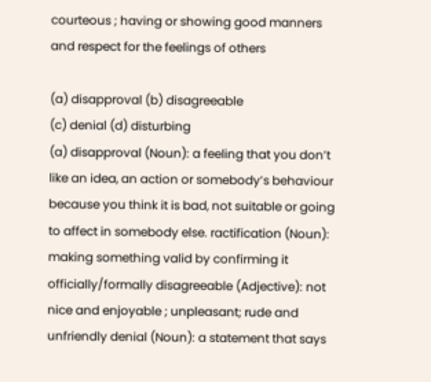courteous ; having or showing good manners and respect for the feelings of others

(a) disapproval (b) disagreeable
(c) denial (d) disturbing
(a) disapproval (Noun): a feeling that you don’t like an idea, an action or somebody’s behaviour because you think it is bad, not suitable or going to affect in somebody else. ractification (Noun): making something valid by confirming it officially/formally disagreeable (Adjective): not nice and enjoyable ; unpleasant; rude and unfriendly denial (Noun): a statement that says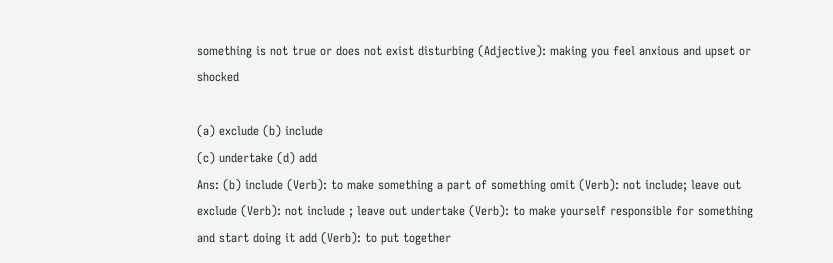something is not true or does not exist disturbing (Adjective): making you feel anxious and upset or shocked

(a) exclude (b) include
(c) undertake (d) add
Ans: (b) include (Verb): to make something a part of something omit (Verb): not include; leave out exclude (Verb): not include ; leave out undertake (Verb): to make yourself responsible for something and start doing it add (Verb): to put together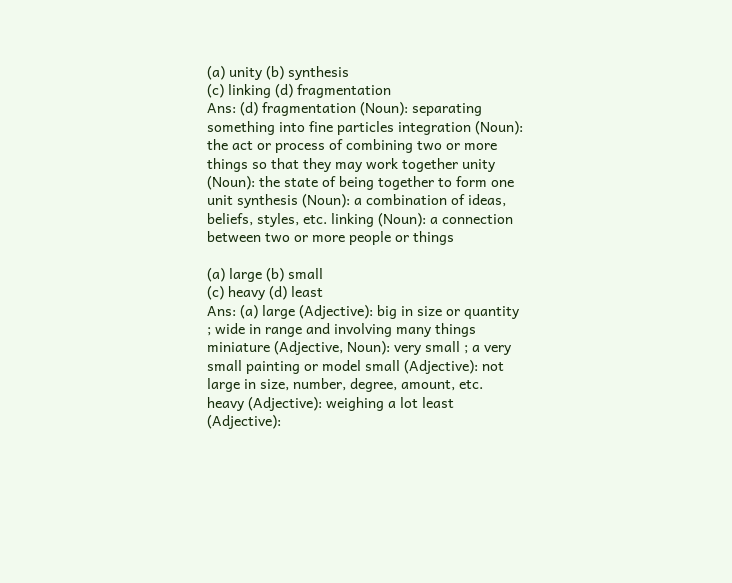(a) unity (b) synthesis
(c) linking (d) fragmentation
Ans: (d) fragmentation (Noun): separating something into fine particles integration (Noun): the act or process of combining two or more things so that they may work together unity (Noun): the state of being together to form one unit synthesis (Noun): a combination of ideas, beliefs, styles, etc. linking (Noun): a connection between two or more people or things

(a) large (b) small
(c) heavy (d) least
Ans: (a) large (Adjective): big in size or quantity ; wide in range and involving many things miniature (Adjective, Noun): very small ; a very small painting or model small (Adjective): not large in size, number, degree, amount, etc. heavy (Adjective): weighing a lot least (Adjective):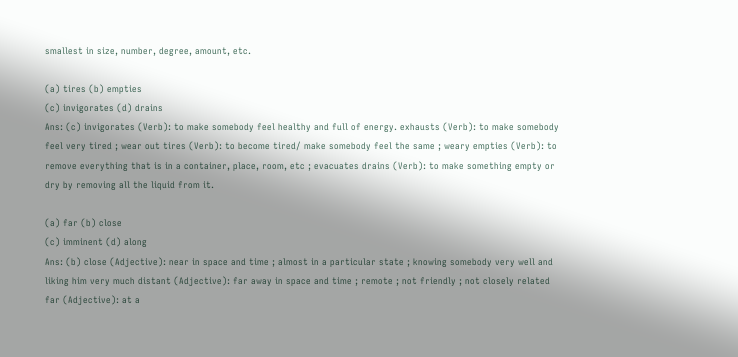smallest in size, number, degree, amount, etc.

(a) tires (b) empties
(c) invigorates (d) drains
Ans: (c) invigorates (Verb): to make somebody feel healthy and full of energy. exhausts (Verb): to make somebody feel very tired ; wear out tires (Verb): to become tired/ make somebody feel the same ; weary empties (Verb): to remove everything that is in a container, place, room, etc ; evacuates drains (Verb): to make something empty or dry by removing all the liquid from it.

(a) far (b) close
(c) imminent (d) along
Ans: (b) close (Adjective): near in space and time ; almost in a particular state ; knowing somebody very well and liking him very much distant (Adjective): far away in space and time ; remote ; not friendly ; not closely related far (Adjective): at a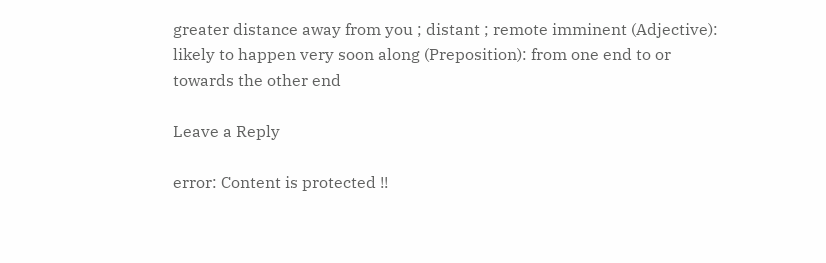greater distance away from you ; distant ; remote imminent (Adjective): likely to happen very soon along (Preposition): from one end to or towards the other end

Leave a Reply

error: Content is protected !!